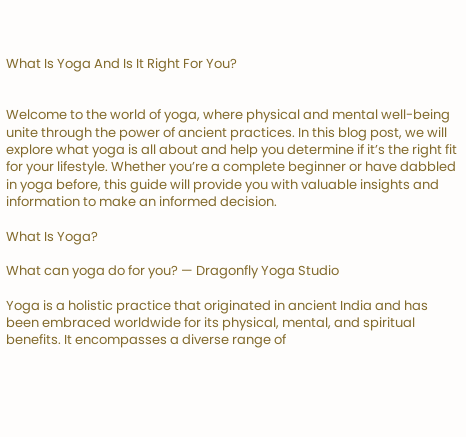What Is Yoga And Is It Right For You?


Welcome to the world of yoga, where physical and mental well-being unite through the power of ancient practices. In this blog post, we will explore what yoga is all about and help you determine if it’s the right fit for your lifestyle. Whether you’re a complete beginner or have dabbled in yoga before, this guide will provide you with valuable insights and information to make an informed decision.

What Is Yoga?

What can yoga do for you? — Dragonfly Yoga Studio

Yoga is a holistic practice that originated in ancient India and has been embraced worldwide for its physical, mental, and spiritual benefits. It encompasses a diverse range of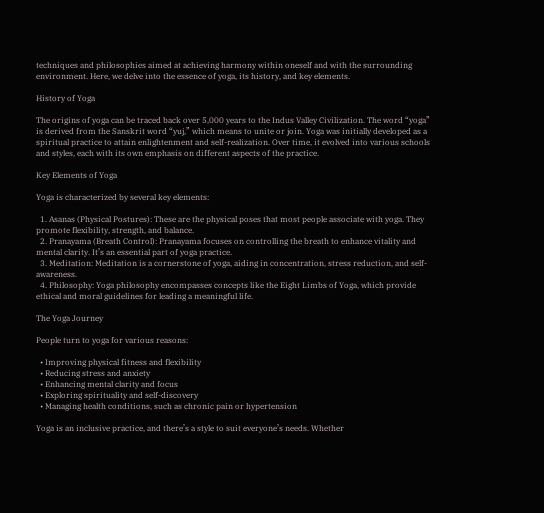techniques and philosophies aimed at achieving harmony within oneself and with the surrounding environment. Here, we delve into the essence of yoga, its history, and key elements.

History of Yoga

The origins of yoga can be traced back over 5,000 years to the Indus Valley Civilization. The word “yoga” is derived from the Sanskrit word “yuj,” which means to unite or join. Yoga was initially developed as a spiritual practice to attain enlightenment and self-realization. Over time, it evolved into various schools and styles, each with its own emphasis on different aspects of the practice.

Key Elements of Yoga

Yoga is characterized by several key elements:

  1. Asanas (Physical Postures): These are the physical poses that most people associate with yoga. They promote flexibility, strength, and balance.
  2. Pranayama (Breath Control): Pranayama focuses on controlling the breath to enhance vitality and mental clarity. It’s an essential part of yoga practice.
  3. Meditation: Meditation is a cornerstone of yoga, aiding in concentration, stress reduction, and self-awareness.
  4. Philosophy: Yoga philosophy encompasses concepts like the Eight Limbs of Yoga, which provide ethical and moral guidelines for leading a meaningful life.

The Yoga Journey

People turn to yoga for various reasons:

  • Improving physical fitness and flexibility
  • Reducing stress and anxiety
  • Enhancing mental clarity and focus
  • Exploring spirituality and self-discovery
  • Managing health conditions, such as chronic pain or hypertension

Yoga is an inclusive practice, and there’s a style to suit everyone’s needs. Whether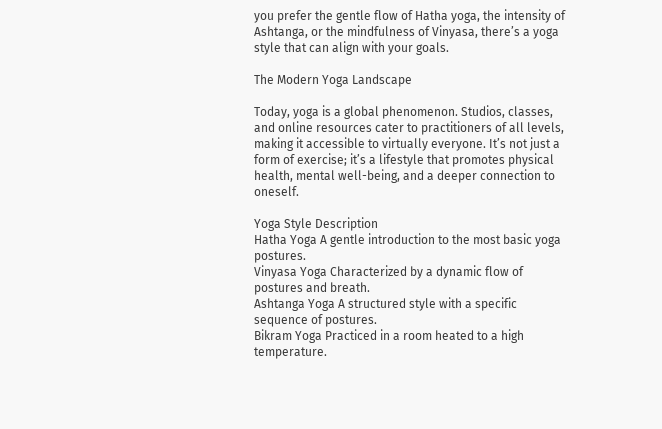you prefer the gentle flow of Hatha yoga, the intensity of Ashtanga, or the mindfulness of Vinyasa, there’s a yoga style that can align with your goals.

The Modern Yoga Landscape

Today, yoga is a global phenomenon. Studios, classes, and online resources cater to practitioners of all levels, making it accessible to virtually everyone. It’s not just a form of exercise; it’s a lifestyle that promotes physical health, mental well-being, and a deeper connection to oneself.

Yoga Style Description
Hatha Yoga A gentle introduction to the most basic yoga postures.
Vinyasa Yoga Characterized by a dynamic flow of postures and breath.
Ashtanga Yoga A structured style with a specific sequence of postures.
Bikram Yoga Practiced in a room heated to a high temperature.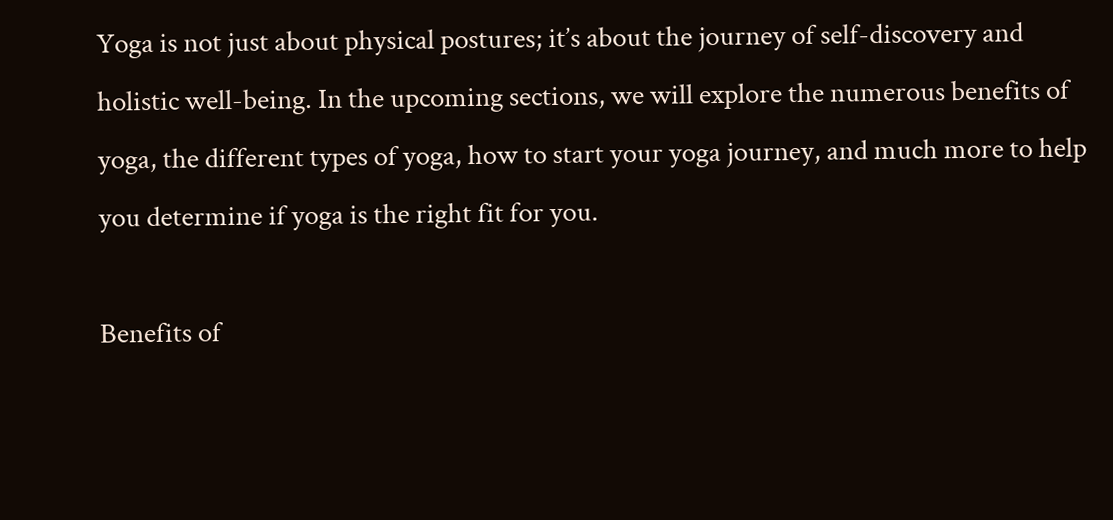Yoga is not just about physical postures; it’s about the journey of self-discovery and holistic well-being. In the upcoming sections, we will explore the numerous benefits of yoga, the different types of yoga, how to start your yoga journey, and much more to help you determine if yoga is the right fit for you.

Benefits of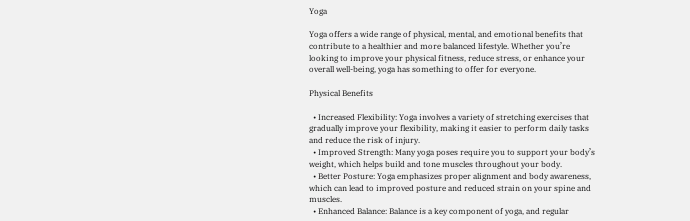Yoga

Yoga offers a wide range of physical, mental, and emotional benefits that contribute to a healthier and more balanced lifestyle. Whether you’re looking to improve your physical fitness, reduce stress, or enhance your overall well-being, yoga has something to offer for everyone.

Physical Benefits

  • Increased Flexibility: Yoga involves a variety of stretching exercises that gradually improve your flexibility, making it easier to perform daily tasks and reduce the risk of injury.
  • Improved Strength: Many yoga poses require you to support your body’s weight, which helps build and tone muscles throughout your body.
  • Better Posture: Yoga emphasizes proper alignment and body awareness, which can lead to improved posture and reduced strain on your spine and muscles.
  • Enhanced Balance: Balance is a key component of yoga, and regular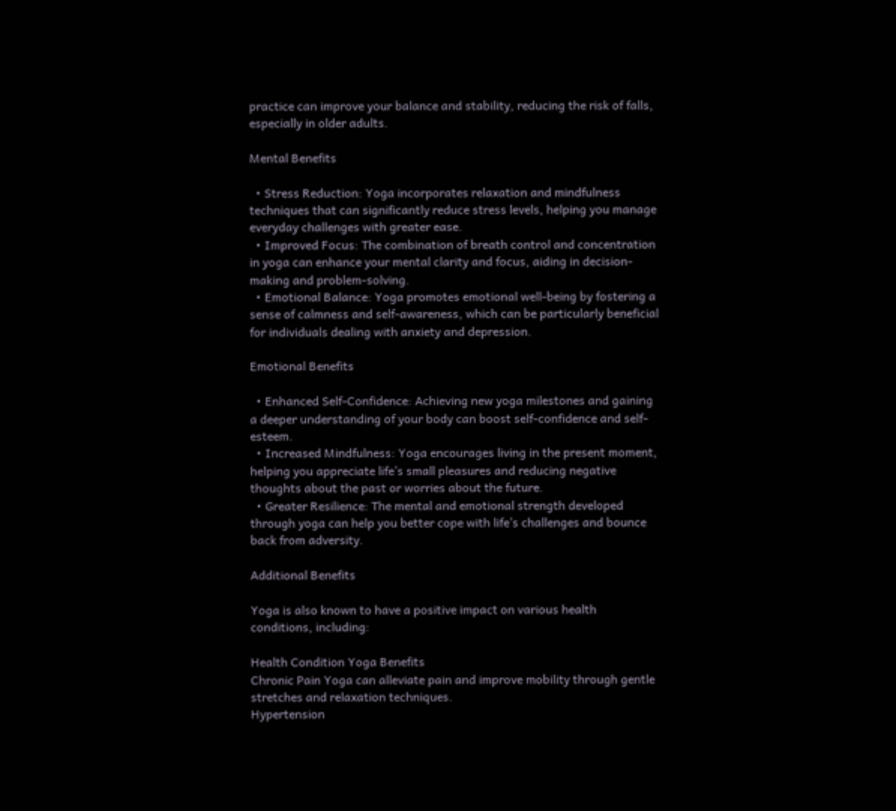practice can improve your balance and stability, reducing the risk of falls, especially in older adults.

Mental Benefits

  • Stress Reduction: Yoga incorporates relaxation and mindfulness techniques that can significantly reduce stress levels, helping you manage everyday challenges with greater ease.
  • Improved Focus: The combination of breath control and concentration in yoga can enhance your mental clarity and focus, aiding in decision-making and problem-solving.
  • Emotional Balance: Yoga promotes emotional well-being by fostering a sense of calmness and self-awareness, which can be particularly beneficial for individuals dealing with anxiety and depression.

Emotional Benefits

  • Enhanced Self-Confidence: Achieving new yoga milestones and gaining a deeper understanding of your body can boost self-confidence and self-esteem.
  • Increased Mindfulness: Yoga encourages living in the present moment, helping you appreciate life’s small pleasures and reducing negative thoughts about the past or worries about the future.
  • Greater Resilience: The mental and emotional strength developed through yoga can help you better cope with life’s challenges and bounce back from adversity.

Additional Benefits

Yoga is also known to have a positive impact on various health conditions, including:

Health Condition Yoga Benefits
Chronic Pain Yoga can alleviate pain and improve mobility through gentle stretches and relaxation techniques.
Hypertension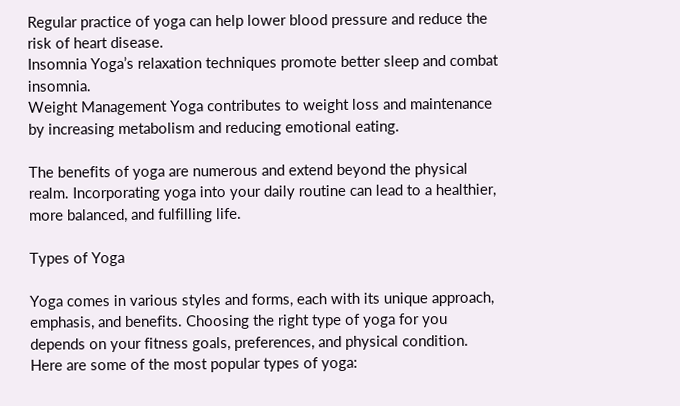Regular practice of yoga can help lower blood pressure and reduce the risk of heart disease.
Insomnia Yoga’s relaxation techniques promote better sleep and combat insomnia.
Weight Management Yoga contributes to weight loss and maintenance by increasing metabolism and reducing emotional eating.

The benefits of yoga are numerous and extend beyond the physical realm. Incorporating yoga into your daily routine can lead to a healthier, more balanced, and fulfilling life.

Types of Yoga

Yoga comes in various styles and forms, each with its unique approach, emphasis, and benefits. Choosing the right type of yoga for you depends on your fitness goals, preferences, and physical condition. Here are some of the most popular types of yoga: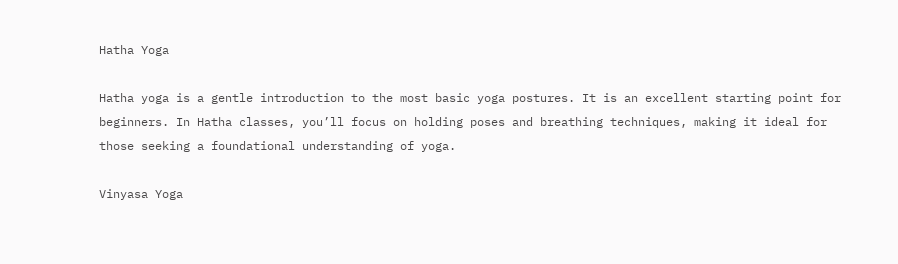Hatha Yoga

Hatha yoga is a gentle introduction to the most basic yoga postures. It is an excellent starting point for beginners. In Hatha classes, you’ll focus on holding poses and breathing techniques, making it ideal for those seeking a foundational understanding of yoga.

Vinyasa Yoga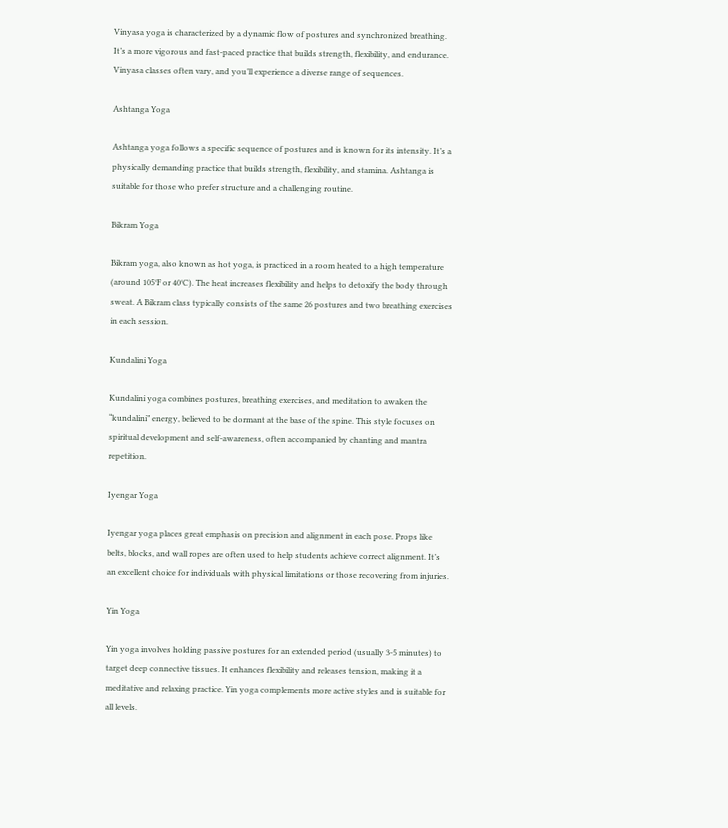Vinyasa yoga is characterized by a dynamic flow of postures and synchronized breathing. It’s a more vigorous and fast-paced practice that builds strength, flexibility, and endurance. Vinyasa classes often vary, and you’ll experience a diverse range of sequences.

Ashtanga Yoga

Ashtanga yoga follows a specific sequence of postures and is known for its intensity. It’s a physically demanding practice that builds strength, flexibility, and stamina. Ashtanga is suitable for those who prefer structure and a challenging routine.

Bikram Yoga

Bikram yoga, also known as hot yoga, is practiced in a room heated to a high temperature (around 105°F or 40°C). The heat increases flexibility and helps to detoxify the body through sweat. A Bikram class typically consists of the same 26 postures and two breathing exercises in each session.

Kundalini Yoga

Kundalini yoga combines postures, breathing exercises, and meditation to awaken the “kundalini” energy, believed to be dormant at the base of the spine. This style focuses on spiritual development and self-awareness, often accompanied by chanting and mantra repetition.

Iyengar Yoga

Iyengar yoga places great emphasis on precision and alignment in each pose. Props like belts, blocks, and wall ropes are often used to help students achieve correct alignment. It’s an excellent choice for individuals with physical limitations or those recovering from injuries.

Yin Yoga

Yin yoga involves holding passive postures for an extended period (usually 3-5 minutes) to target deep connective tissues. It enhances flexibility and releases tension, making it a meditative and relaxing practice. Yin yoga complements more active styles and is suitable for all levels.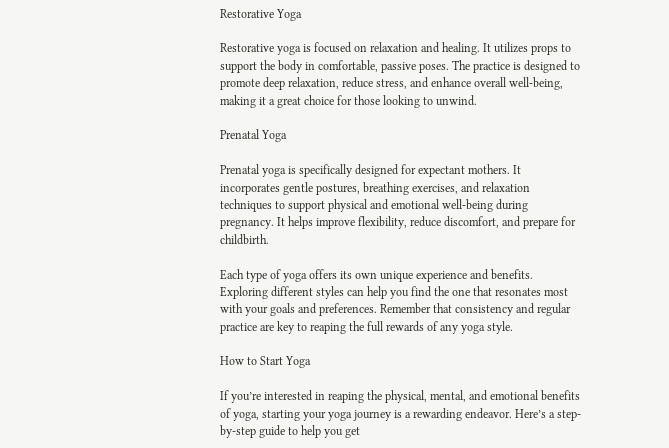Restorative Yoga

Restorative yoga is focused on relaxation and healing. It utilizes props to support the body in comfortable, passive poses. The practice is designed to promote deep relaxation, reduce stress, and enhance overall well-being, making it a great choice for those looking to unwind.

Prenatal Yoga

Prenatal yoga is specifically designed for expectant mothers. It incorporates gentle postures, breathing exercises, and relaxation techniques to support physical and emotional well-being during pregnancy. It helps improve flexibility, reduce discomfort, and prepare for childbirth.

Each type of yoga offers its own unique experience and benefits. Exploring different styles can help you find the one that resonates most with your goals and preferences. Remember that consistency and regular practice are key to reaping the full rewards of any yoga style.

How to Start Yoga

If you’re interested in reaping the physical, mental, and emotional benefits of yoga, starting your yoga journey is a rewarding endeavor. Here’s a step-by-step guide to help you get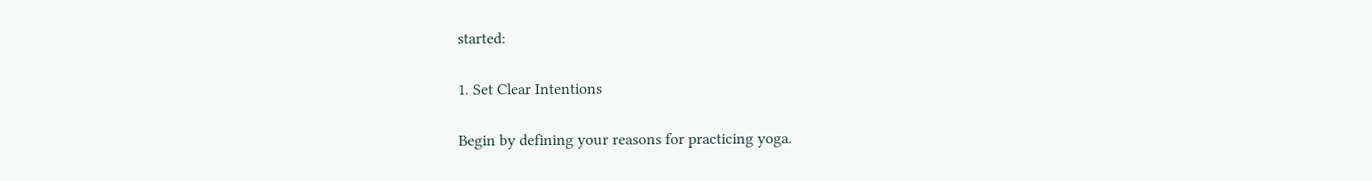started:

1. Set Clear Intentions

Begin by defining your reasons for practicing yoga.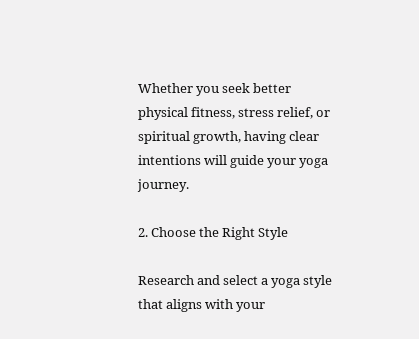Whether you seek better physical fitness, stress relief, or spiritual growth, having clear intentions will guide your yoga journey.

2. Choose the Right Style

Research and select a yoga style that aligns with your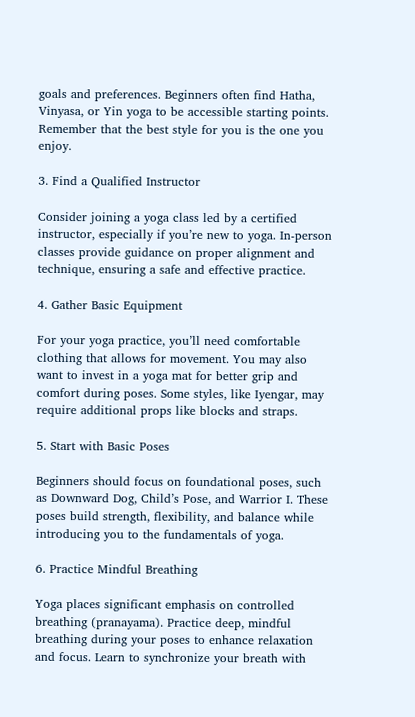goals and preferences. Beginners often find Hatha, Vinyasa, or Yin yoga to be accessible starting points. Remember that the best style for you is the one you enjoy.

3. Find a Qualified Instructor

Consider joining a yoga class led by a certified instructor, especially if you’re new to yoga. In-person classes provide guidance on proper alignment and technique, ensuring a safe and effective practice.

4. Gather Basic Equipment

For your yoga practice, you’ll need comfortable clothing that allows for movement. You may also want to invest in a yoga mat for better grip and comfort during poses. Some styles, like Iyengar, may require additional props like blocks and straps.

5. Start with Basic Poses

Beginners should focus on foundational poses, such as Downward Dog, Child’s Pose, and Warrior I. These poses build strength, flexibility, and balance while introducing you to the fundamentals of yoga.

6. Practice Mindful Breathing

Yoga places significant emphasis on controlled breathing (pranayama). Practice deep, mindful breathing during your poses to enhance relaxation and focus. Learn to synchronize your breath with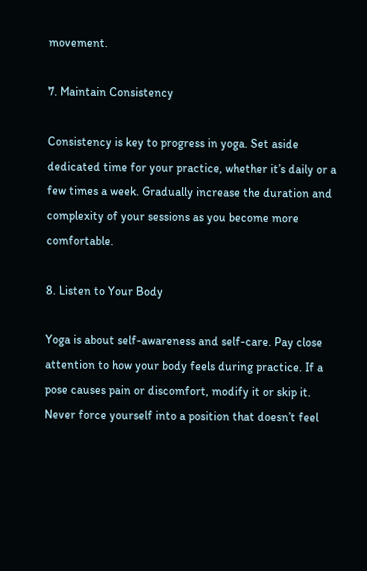movement.

7. Maintain Consistency

Consistency is key to progress in yoga. Set aside dedicated time for your practice, whether it’s daily or a few times a week. Gradually increase the duration and complexity of your sessions as you become more comfortable.

8. Listen to Your Body

Yoga is about self-awareness and self-care. Pay close attention to how your body feels during practice. If a pose causes pain or discomfort, modify it or skip it. Never force yourself into a position that doesn’t feel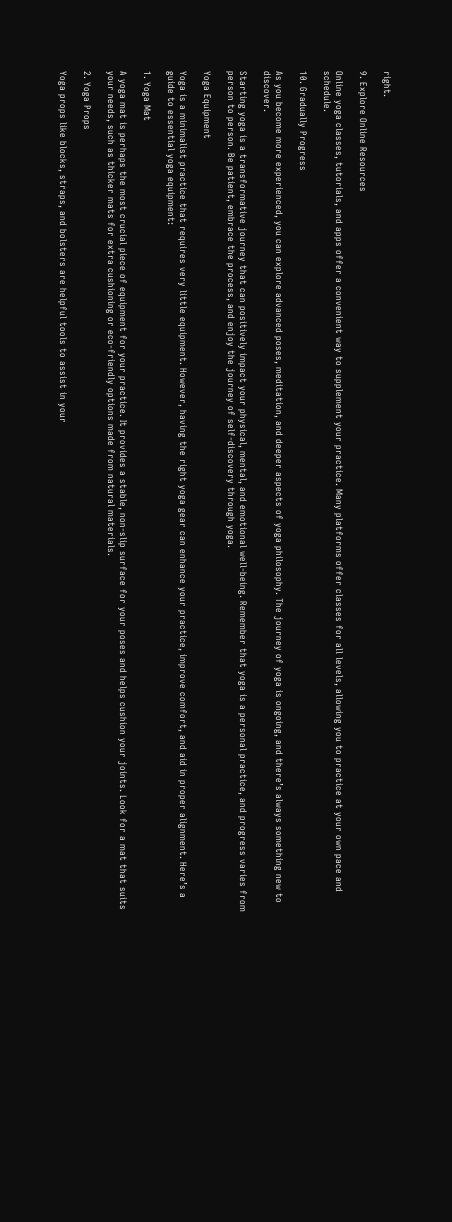right.

9. Explore Online Resources

Online yoga classes, tutorials, and apps offer a convenient way to supplement your practice. Many platforms offer classes for all levels, allowing you to practice at your own pace and schedule.

10. Gradually Progress

As you become more experienced, you can explore advanced poses, meditation, and deeper aspects of yoga philosophy. The journey of yoga is ongoing, and there’s always something new to discover.

Starting yoga is a transformative journey that can positively impact your physical, mental, and emotional well-being. Remember that yoga is a personal practice, and progress varies from person to person. Be patient, embrace the process, and enjoy the journey of self-discovery through yoga.

Yoga Equipment

Yoga is a minimalist practice that requires very little equipment. However, having the right yoga gear can enhance your practice, improve comfort, and aid in proper alignment. Here’s a guide to essential yoga equipment:

1. Yoga Mat

A yoga mat is perhaps the most crucial piece of equipment for your practice. It provides a stable, non-slip surface for your poses and helps cushion your joints. Look for a mat that suits your needs, such as thicker mats for extra cushioning or eco-friendly options made from natural materials.

2. Yoga Props

Yoga props like blocks, straps, and bolsters are helpful tools to assist in your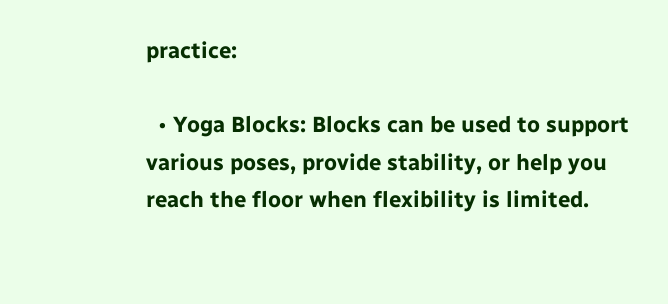practice:

  • Yoga Blocks: Blocks can be used to support various poses, provide stability, or help you reach the floor when flexibility is limited.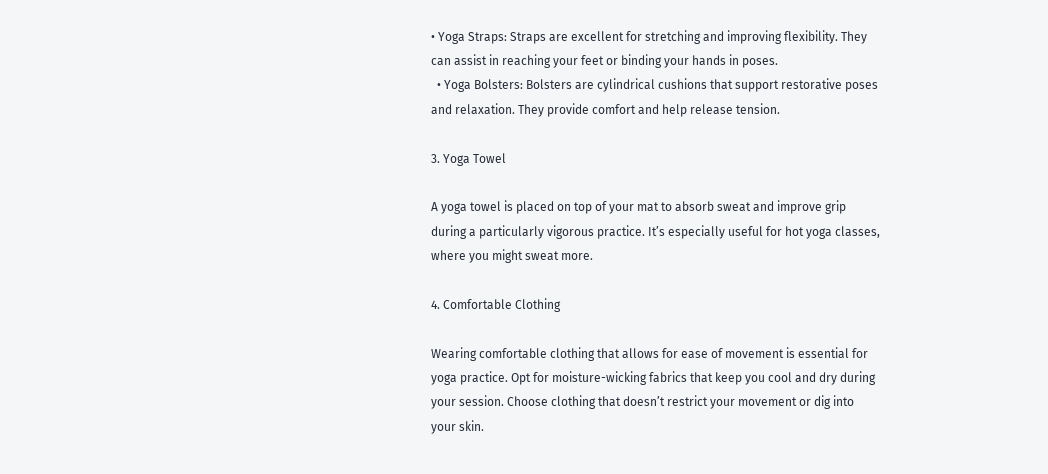• Yoga Straps: Straps are excellent for stretching and improving flexibility. They can assist in reaching your feet or binding your hands in poses.
  • Yoga Bolsters: Bolsters are cylindrical cushions that support restorative poses and relaxation. They provide comfort and help release tension.

3. Yoga Towel

A yoga towel is placed on top of your mat to absorb sweat and improve grip during a particularly vigorous practice. It’s especially useful for hot yoga classes, where you might sweat more.

4. Comfortable Clothing

Wearing comfortable clothing that allows for ease of movement is essential for yoga practice. Opt for moisture-wicking fabrics that keep you cool and dry during your session. Choose clothing that doesn’t restrict your movement or dig into your skin.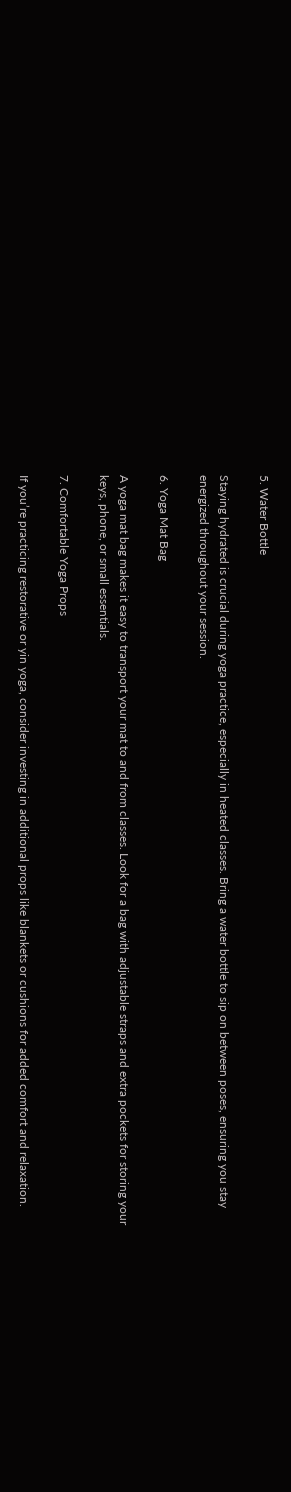5. Water Bottle

Staying hydrated is crucial during yoga practice, especially in heated classes. Bring a water bottle to sip on between poses, ensuring you stay energized throughout your session.

6. Yoga Mat Bag

A yoga mat bag makes it easy to transport your mat to and from classes. Look for a bag with adjustable straps and extra pockets for storing your keys, phone, or small essentials.

7. Comfortable Yoga Props

If you’re practicing restorative or yin yoga, consider investing in additional props like blankets or cushions for added comfort and relaxation.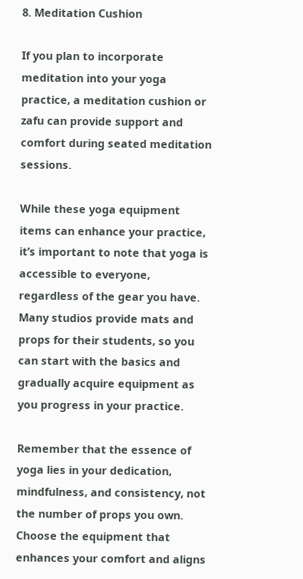8. Meditation Cushion

If you plan to incorporate meditation into your yoga practice, a meditation cushion or zafu can provide support and comfort during seated meditation sessions.

While these yoga equipment items can enhance your practice, it’s important to note that yoga is accessible to everyone, regardless of the gear you have. Many studios provide mats and props for their students, so you can start with the basics and gradually acquire equipment as you progress in your practice.

Remember that the essence of yoga lies in your dedication, mindfulness, and consistency, not the number of props you own. Choose the equipment that enhances your comfort and aligns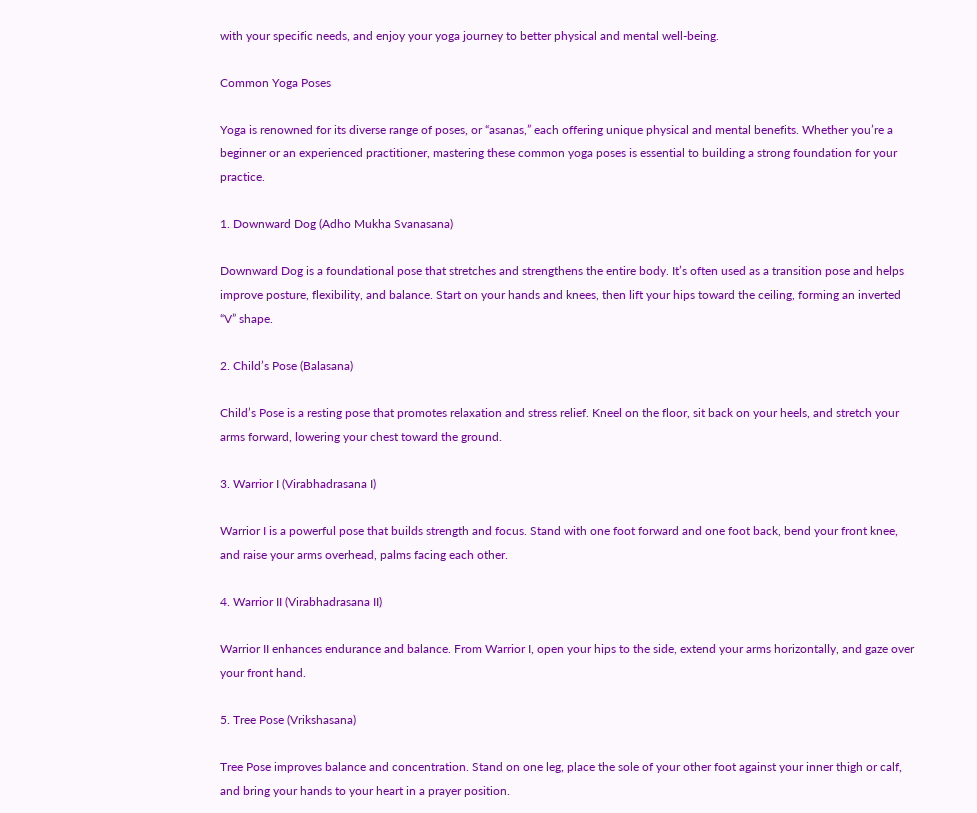with your specific needs, and enjoy your yoga journey to better physical and mental well-being.

Common Yoga Poses

Yoga is renowned for its diverse range of poses, or “asanas,” each offering unique physical and mental benefits. Whether you’re a beginner or an experienced practitioner, mastering these common yoga poses is essential to building a strong foundation for your practice.

1. Downward Dog (Adho Mukha Svanasana)

Downward Dog is a foundational pose that stretches and strengthens the entire body. It’s often used as a transition pose and helps improve posture, flexibility, and balance. Start on your hands and knees, then lift your hips toward the ceiling, forming an inverted “V” shape.

2. Child’s Pose (Balasana)

Child’s Pose is a resting pose that promotes relaxation and stress relief. Kneel on the floor, sit back on your heels, and stretch your arms forward, lowering your chest toward the ground.

3. Warrior I (Virabhadrasana I)

Warrior I is a powerful pose that builds strength and focus. Stand with one foot forward and one foot back, bend your front knee, and raise your arms overhead, palms facing each other.

4. Warrior II (Virabhadrasana II)

Warrior II enhances endurance and balance. From Warrior I, open your hips to the side, extend your arms horizontally, and gaze over your front hand.

5. Tree Pose (Vrikshasana)

Tree Pose improves balance and concentration. Stand on one leg, place the sole of your other foot against your inner thigh or calf, and bring your hands to your heart in a prayer position.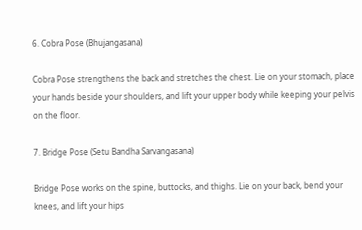6. Cobra Pose (Bhujangasana)

Cobra Pose strengthens the back and stretches the chest. Lie on your stomach, place your hands beside your shoulders, and lift your upper body while keeping your pelvis on the floor.

7. Bridge Pose (Setu Bandha Sarvangasana)

Bridge Pose works on the spine, buttocks, and thighs. Lie on your back, bend your knees, and lift your hips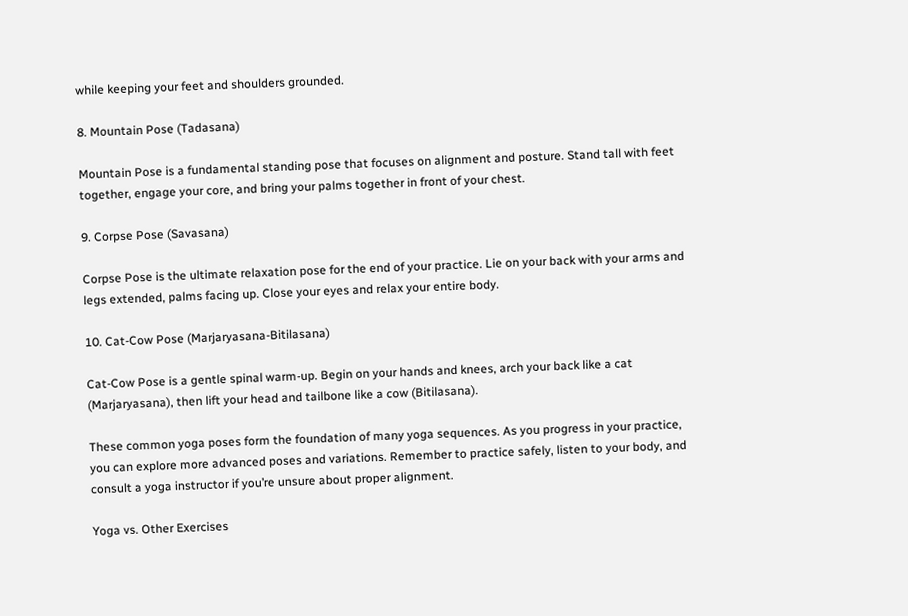while keeping your feet and shoulders grounded.

8. Mountain Pose (Tadasana)

Mountain Pose is a fundamental standing pose that focuses on alignment and posture. Stand tall with feet together, engage your core, and bring your palms together in front of your chest.

9. Corpse Pose (Savasana)

Corpse Pose is the ultimate relaxation pose for the end of your practice. Lie on your back with your arms and legs extended, palms facing up. Close your eyes and relax your entire body.

10. Cat-Cow Pose (Marjaryasana-Bitilasana)

Cat-Cow Pose is a gentle spinal warm-up. Begin on your hands and knees, arch your back like a cat (Marjaryasana), then lift your head and tailbone like a cow (Bitilasana).

These common yoga poses form the foundation of many yoga sequences. As you progress in your practice, you can explore more advanced poses and variations. Remember to practice safely, listen to your body, and consult a yoga instructor if you’re unsure about proper alignment.

Yoga vs. Other Exercises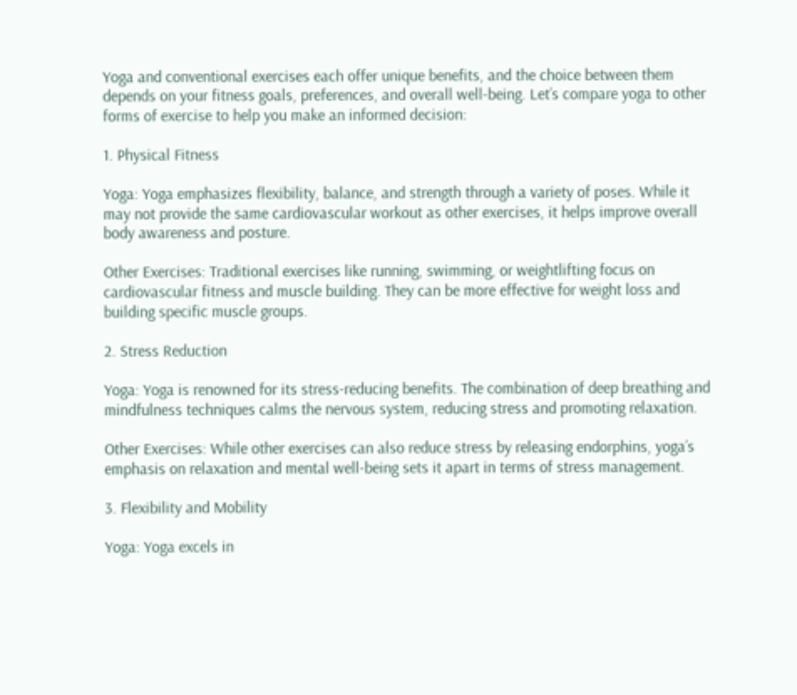Yoga and conventional exercises each offer unique benefits, and the choice between them depends on your fitness goals, preferences, and overall well-being. Let’s compare yoga to other forms of exercise to help you make an informed decision:

1. Physical Fitness

Yoga: Yoga emphasizes flexibility, balance, and strength through a variety of poses. While it may not provide the same cardiovascular workout as other exercises, it helps improve overall body awareness and posture.

Other Exercises: Traditional exercises like running, swimming, or weightlifting focus on cardiovascular fitness and muscle building. They can be more effective for weight loss and building specific muscle groups.

2. Stress Reduction

Yoga: Yoga is renowned for its stress-reducing benefits. The combination of deep breathing and mindfulness techniques calms the nervous system, reducing stress and promoting relaxation.

Other Exercises: While other exercises can also reduce stress by releasing endorphins, yoga’s emphasis on relaxation and mental well-being sets it apart in terms of stress management.

3. Flexibility and Mobility

Yoga: Yoga excels in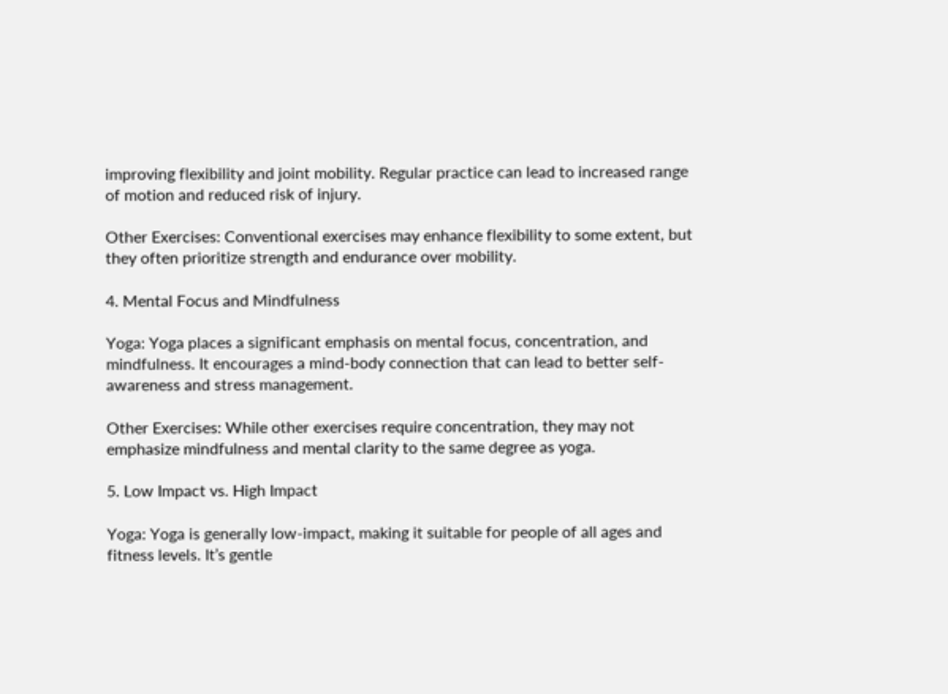improving flexibility and joint mobility. Regular practice can lead to increased range of motion and reduced risk of injury.

Other Exercises: Conventional exercises may enhance flexibility to some extent, but they often prioritize strength and endurance over mobility.

4. Mental Focus and Mindfulness

Yoga: Yoga places a significant emphasis on mental focus, concentration, and mindfulness. It encourages a mind-body connection that can lead to better self-awareness and stress management.

Other Exercises: While other exercises require concentration, they may not emphasize mindfulness and mental clarity to the same degree as yoga.

5. Low Impact vs. High Impact

Yoga: Yoga is generally low-impact, making it suitable for people of all ages and fitness levels. It’s gentle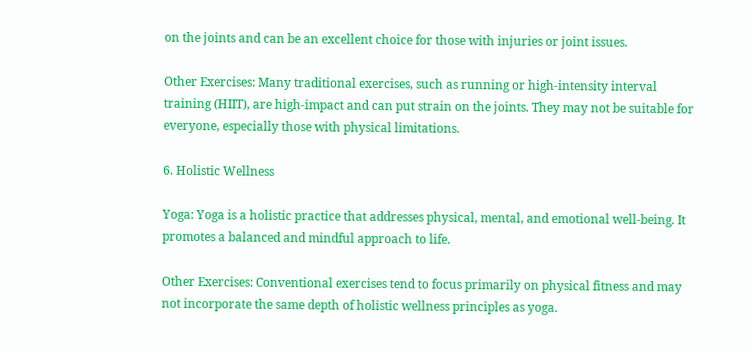on the joints and can be an excellent choice for those with injuries or joint issues.

Other Exercises: Many traditional exercises, such as running or high-intensity interval training (HIIT), are high-impact and can put strain on the joints. They may not be suitable for everyone, especially those with physical limitations.

6. Holistic Wellness

Yoga: Yoga is a holistic practice that addresses physical, mental, and emotional well-being. It promotes a balanced and mindful approach to life.

Other Exercises: Conventional exercises tend to focus primarily on physical fitness and may not incorporate the same depth of holistic wellness principles as yoga.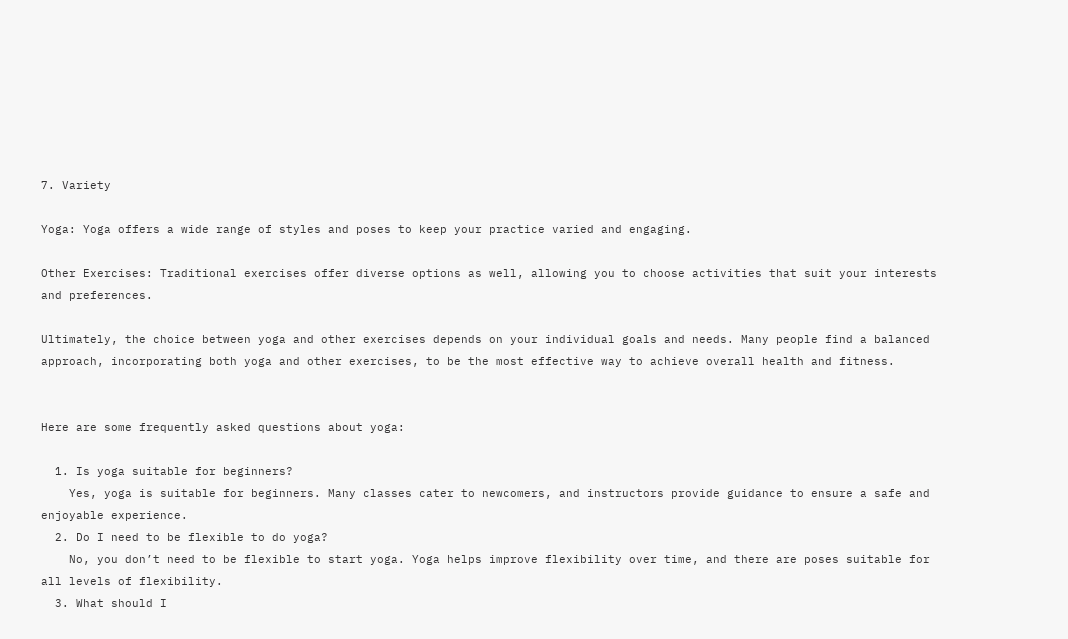7. Variety

Yoga: Yoga offers a wide range of styles and poses to keep your practice varied and engaging.

Other Exercises: Traditional exercises offer diverse options as well, allowing you to choose activities that suit your interests and preferences.

Ultimately, the choice between yoga and other exercises depends on your individual goals and needs. Many people find a balanced approach, incorporating both yoga and other exercises, to be the most effective way to achieve overall health and fitness.


Here are some frequently asked questions about yoga:

  1. Is yoga suitable for beginners?
    Yes, yoga is suitable for beginners. Many classes cater to newcomers, and instructors provide guidance to ensure a safe and enjoyable experience.
  2. Do I need to be flexible to do yoga?
    No, you don’t need to be flexible to start yoga. Yoga helps improve flexibility over time, and there are poses suitable for all levels of flexibility.
  3. What should I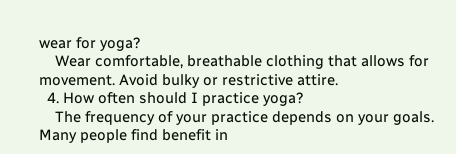wear for yoga?
    Wear comfortable, breathable clothing that allows for movement. Avoid bulky or restrictive attire.
  4. How often should I practice yoga?
    The frequency of your practice depends on your goals. Many people find benefit in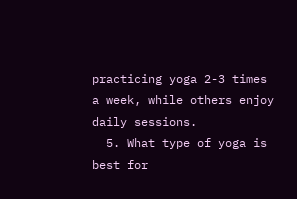practicing yoga 2-3 times a week, while others enjoy daily sessions.
  5. What type of yoga is best for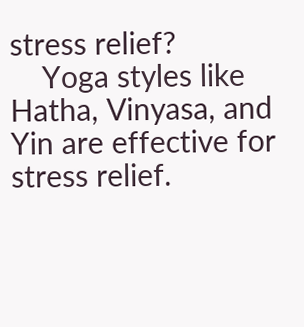stress relief?
    Yoga styles like Hatha, Vinyasa, and Yin are effective for stress relief.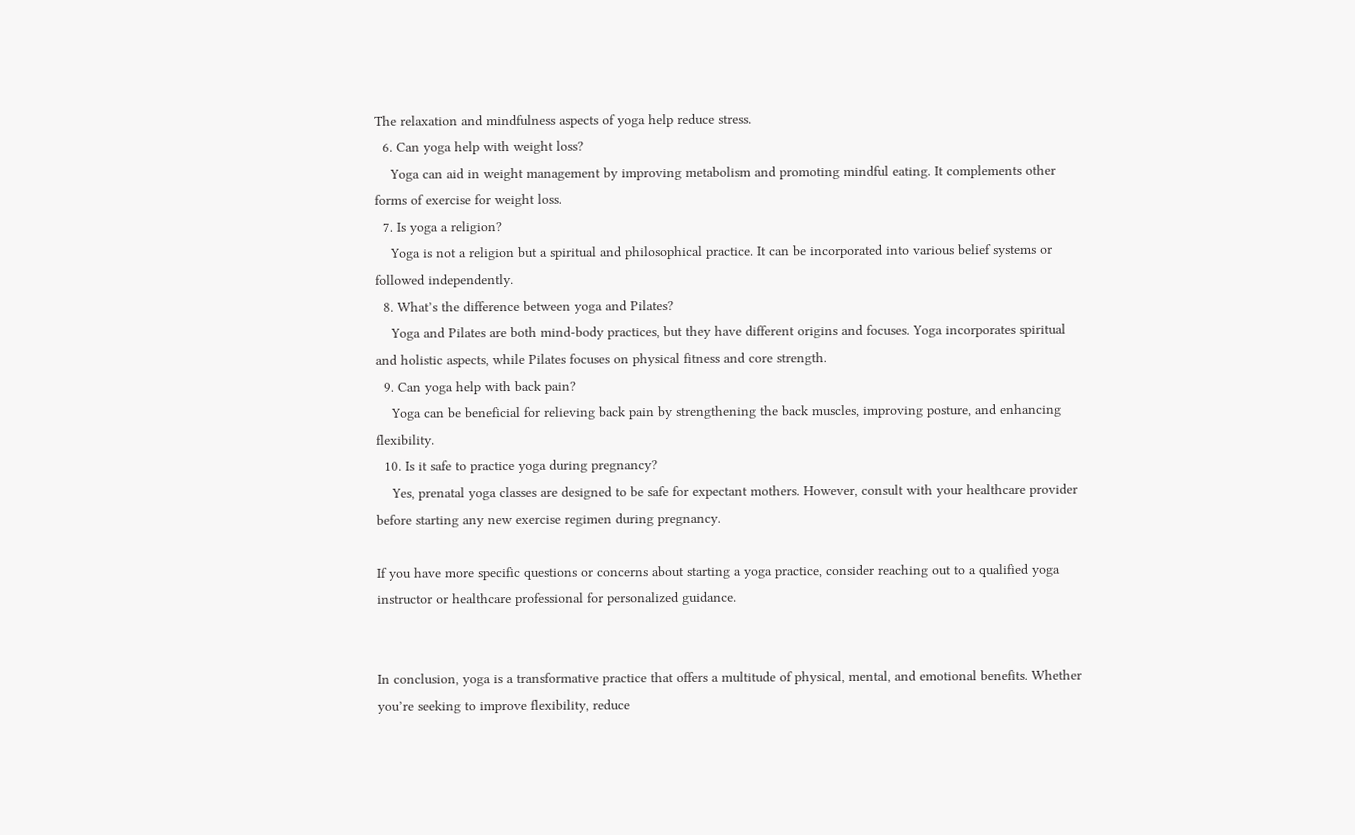The relaxation and mindfulness aspects of yoga help reduce stress.
  6. Can yoga help with weight loss?
    Yoga can aid in weight management by improving metabolism and promoting mindful eating. It complements other forms of exercise for weight loss.
  7. Is yoga a religion?
    Yoga is not a religion but a spiritual and philosophical practice. It can be incorporated into various belief systems or followed independently.
  8. What’s the difference between yoga and Pilates?
    Yoga and Pilates are both mind-body practices, but they have different origins and focuses. Yoga incorporates spiritual and holistic aspects, while Pilates focuses on physical fitness and core strength.
  9. Can yoga help with back pain?
    Yoga can be beneficial for relieving back pain by strengthening the back muscles, improving posture, and enhancing flexibility.
  10. Is it safe to practice yoga during pregnancy?
    Yes, prenatal yoga classes are designed to be safe for expectant mothers. However, consult with your healthcare provider before starting any new exercise regimen during pregnancy.

If you have more specific questions or concerns about starting a yoga practice, consider reaching out to a qualified yoga instructor or healthcare professional for personalized guidance.


In conclusion, yoga is a transformative practice that offers a multitude of physical, mental, and emotional benefits. Whether you’re seeking to improve flexibility, reduce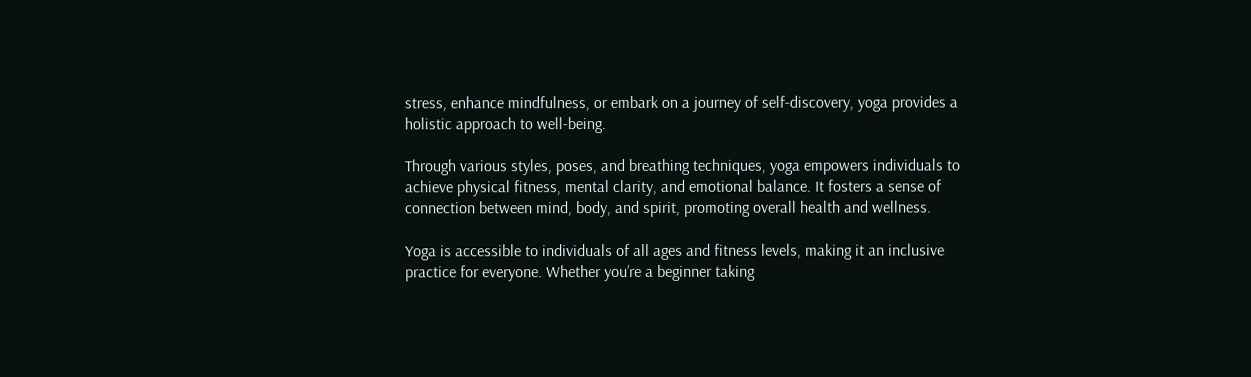stress, enhance mindfulness, or embark on a journey of self-discovery, yoga provides a holistic approach to well-being.

Through various styles, poses, and breathing techniques, yoga empowers individuals to achieve physical fitness, mental clarity, and emotional balance. It fosters a sense of connection between mind, body, and spirit, promoting overall health and wellness.

Yoga is accessible to individuals of all ages and fitness levels, making it an inclusive practice for everyone. Whether you’re a beginner taking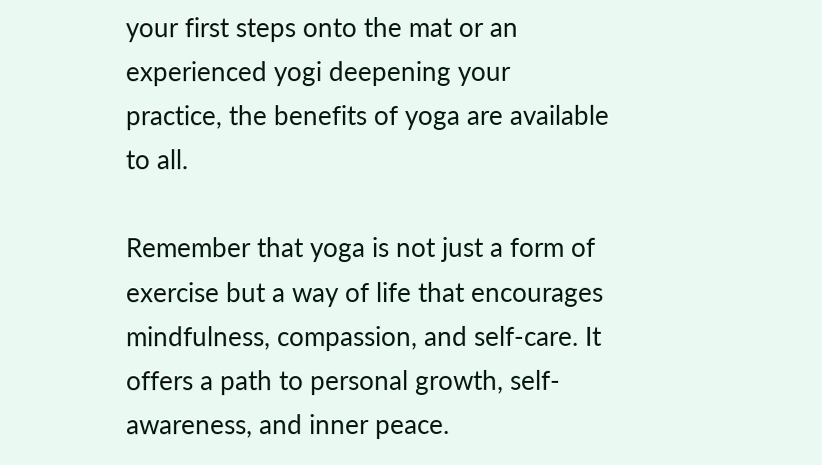your first steps onto the mat or an experienced yogi deepening your practice, the benefits of yoga are available to all.

Remember that yoga is not just a form of exercise but a way of life that encourages mindfulness, compassion, and self-care. It offers a path to personal growth, self-awareness, and inner peace.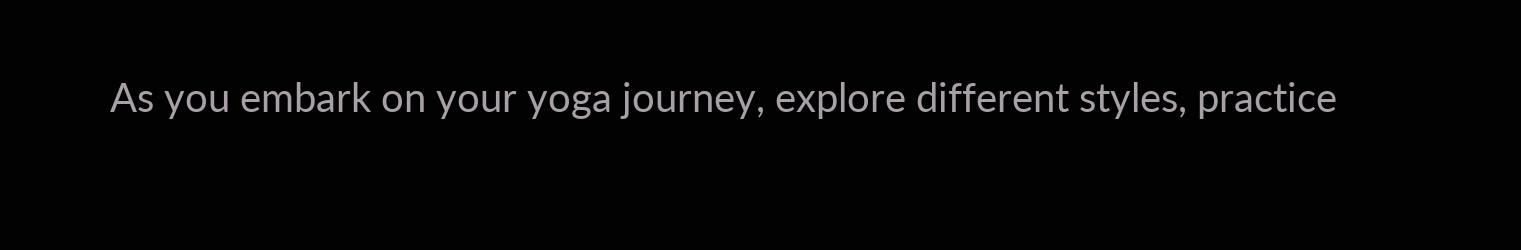As you embark on your yoga journey, explore different styles, practice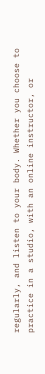regularly, and listen to your body. Whether you choose to practice in a studio, with an online instructor, or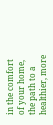in the comfort of your home, the path to a healthier, more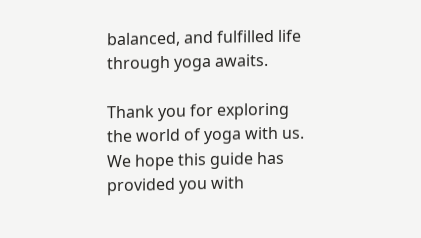balanced, and fulfilled life through yoga awaits.

Thank you for exploring the world of yoga with us. We hope this guide has provided you with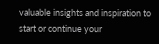valuable insights and inspiration to start or continue your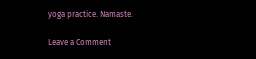yoga practice. Namaste.

Leave a Comment